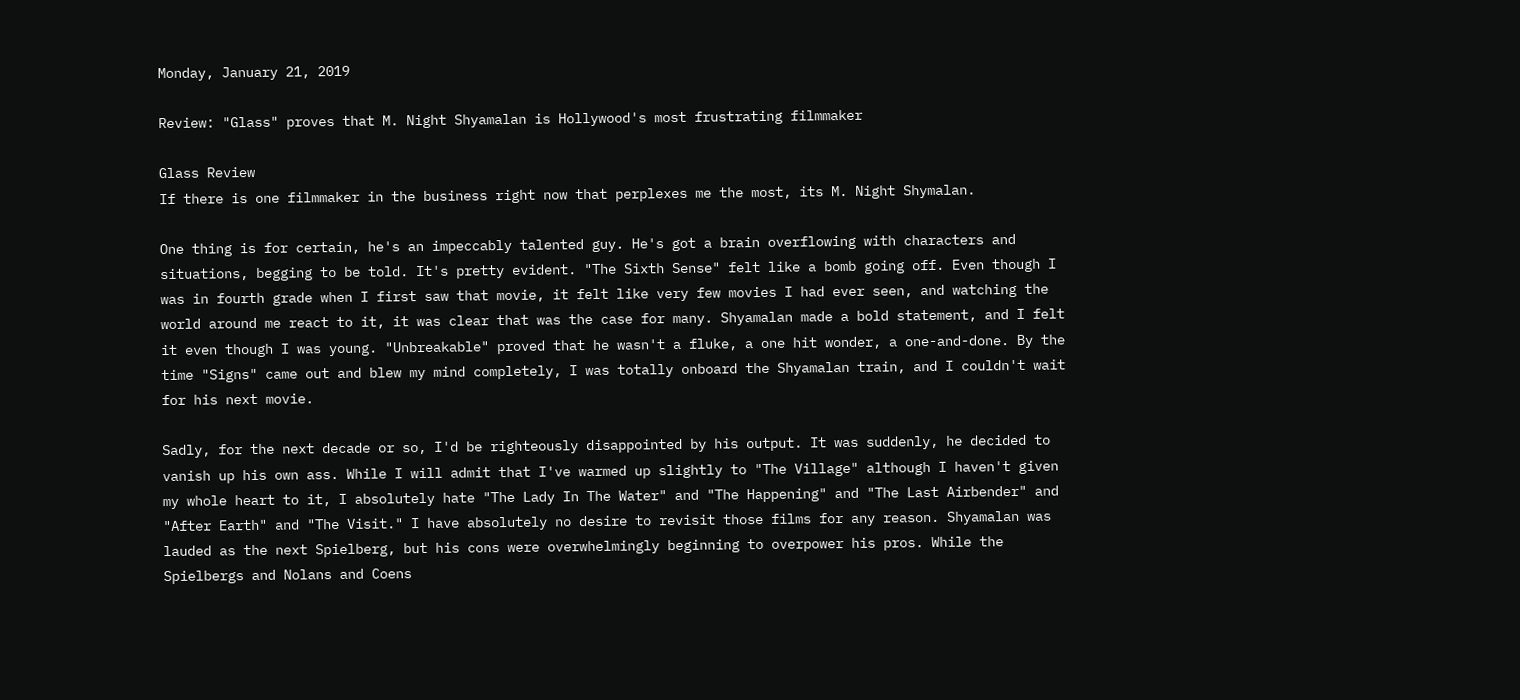Monday, January 21, 2019

Review: "Glass" proves that M. Night Shyamalan is Hollywood's most frustrating filmmaker

Glass Review
If there is one filmmaker in the business right now that perplexes me the most, its M. Night Shymalan.

One thing is for certain, he's an impeccably talented guy. He's got a brain overflowing with characters and situations, begging to be told. It's pretty evident. "The Sixth Sense" felt like a bomb going off. Even though I was in fourth grade when I first saw that movie, it felt like very few movies I had ever seen, and watching the world around me react to it, it was clear that was the case for many. Shyamalan made a bold statement, and I felt it even though I was young. "Unbreakable" proved that he wasn't a fluke, a one hit wonder, a one-and-done. By the time "Signs" came out and blew my mind completely, I was totally onboard the Shyamalan train, and I couldn't wait for his next movie.

Sadly, for the next decade or so, I'd be righteously disappointed by his output. It was suddenly, he decided to vanish up his own ass. While I will admit that I've warmed up slightly to "The Village" although I haven't given my whole heart to it, I absolutely hate "The Lady In The Water" and "The Happening" and "The Last Airbender" and "After Earth" and "The Visit." I have absolutely no desire to revisit those films for any reason. Shyamalan was lauded as the next Spielberg, but his cons were overwhelmingly beginning to overpower his pros. While the Spielbergs and Nolans and Coens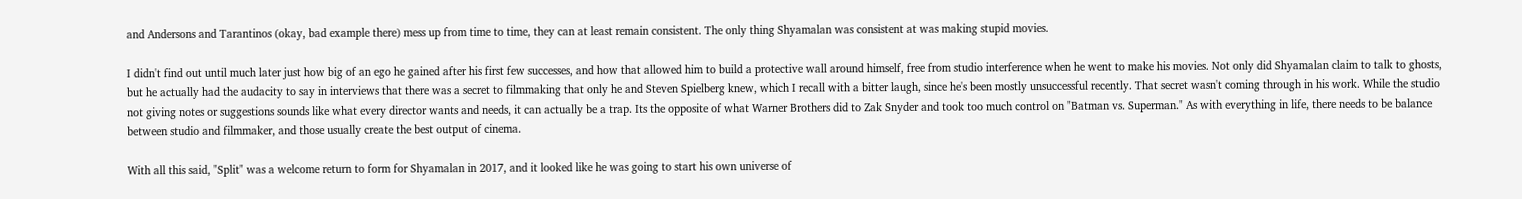and Andersons and Tarantinos (okay, bad example there) mess up from time to time, they can at least remain consistent. The only thing Shyamalan was consistent at was making stupid movies.

I didn't find out until much later just how big of an ego he gained after his first few successes, and how that allowed him to build a protective wall around himself, free from studio interference when he went to make his movies. Not only did Shyamalan claim to talk to ghosts, but he actually had the audacity to say in interviews that there was a secret to filmmaking that only he and Steven Spielberg knew, which I recall with a bitter laugh, since he's been mostly unsuccessful recently. That secret wasn't coming through in his work. While the studio not giving notes or suggestions sounds like what every director wants and needs, it can actually be a trap. Its the opposite of what Warner Brothers did to Zak Snyder and took too much control on "Batman vs. Superman." As with everything in life, there needs to be balance between studio and filmmaker, and those usually create the best output of cinema.

With all this said, "Split" was a welcome return to form for Shyamalan in 2017, and it looked like he was going to start his own universe of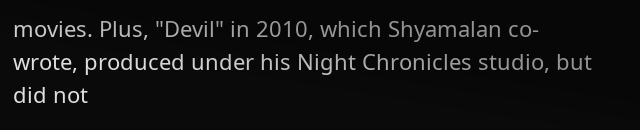movies. Plus, "Devil" in 2010, which Shyamalan co-wrote, produced under his Night Chronicles studio, but did not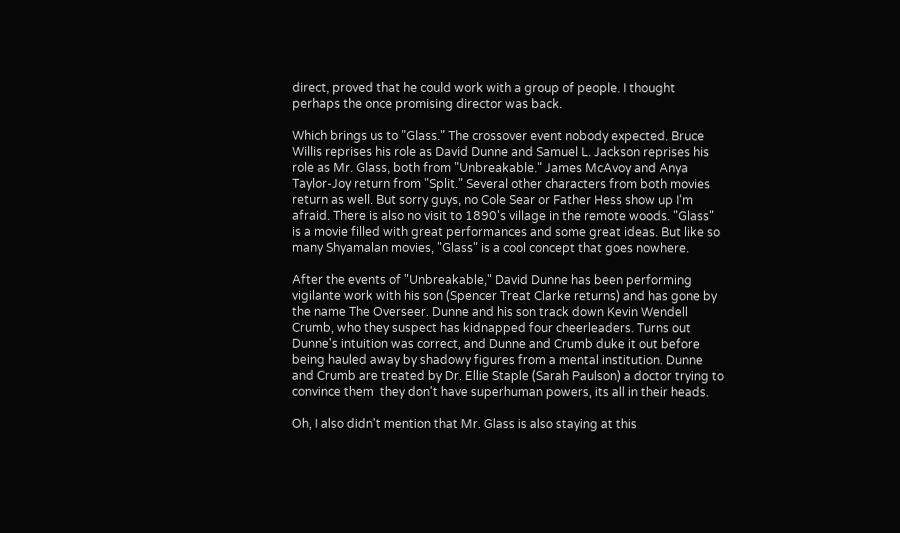direct, proved that he could work with a group of people. I thought perhaps the once promising director was back.

Which brings us to "Glass." The crossover event nobody expected. Bruce Willis reprises his role as David Dunne and Samuel L. Jackson reprises his role as Mr. Glass, both from "Unbreakable." James McAvoy and Anya Taylor-Joy return from "Split." Several other characters from both movies return as well. But sorry guys, no Cole Sear or Father Hess show up I'm afraid. There is also no visit to 1890's village in the remote woods. "Glass" is a movie filled with great performances and some great ideas. But like so many Shyamalan movies, "Glass" is a cool concept that goes nowhere.

After the events of "Unbreakable," David Dunne has been performing vigilante work with his son (Spencer Treat Clarke returns) and has gone by the name The Overseer. Dunne and his son track down Kevin Wendell Crumb, who they suspect has kidnapped four cheerleaders. Turns out Dunne's intuition was correct, and Dunne and Crumb duke it out before being hauled away by shadowy figures from a mental institution. Dunne and Crumb are treated by Dr. Ellie Staple (Sarah Paulson) a doctor trying to convince them  they don't have superhuman powers, its all in their heads.

Oh, I also didn't mention that Mr. Glass is also staying at this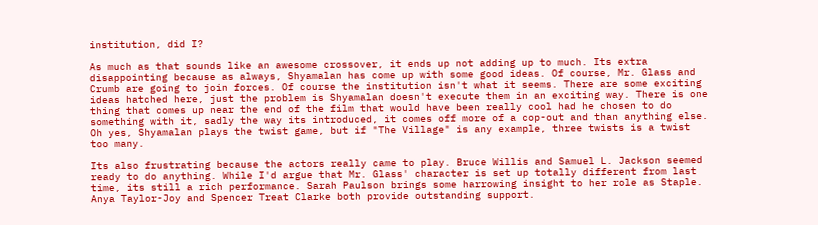institution, did I?

As much as that sounds like an awesome crossover, it ends up not adding up to much. Its extra disappointing because as always, Shyamalan has come up with some good ideas. Of course, Mr. Glass and Crumb are going to join forces. Of course the institution isn't what it seems. There are some exciting ideas hatched here, just the problem is Shyamalan doesn't execute them in an exciting way. There is one thing that comes up near the end of the film that would have been really cool had he chosen to do something with it, sadly the way its introduced, it comes off more of a cop-out and than anything else. Oh yes, Shyamalan plays the twist game, but if "The Village" is any example, three twists is a twist too many.

Its also frustrating because the actors really came to play. Bruce Willis and Samuel L. Jackson seemed ready to do anything. While I'd argue that Mr. Glass' character is set up totally different from last time, its still a rich performance. Sarah Paulson brings some harrowing insight to her role as Staple. Anya Taylor-Joy and Spencer Treat Clarke both provide outstanding support.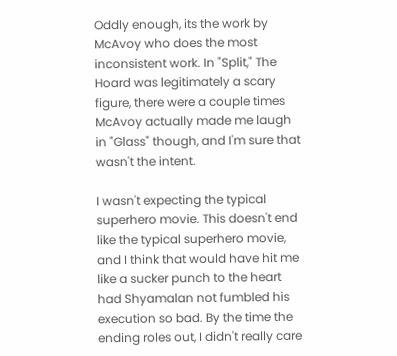Oddly enough, its the work by McAvoy who does the most inconsistent work. In "Split," The Hoard was legitimately a scary figure, there were a couple times McAvoy actually made me laugh in "Glass" though, and I'm sure that wasn't the intent.

I wasn't expecting the typical superhero movie. This doesn't end like the typical superhero movie, and I think that would have hit me like a sucker punch to the heart had Shyamalan not fumbled his execution so bad. By the time the ending roles out, I didn't really care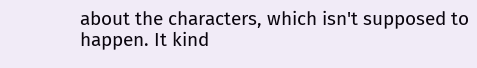about the characters, which isn't supposed to happen. It kind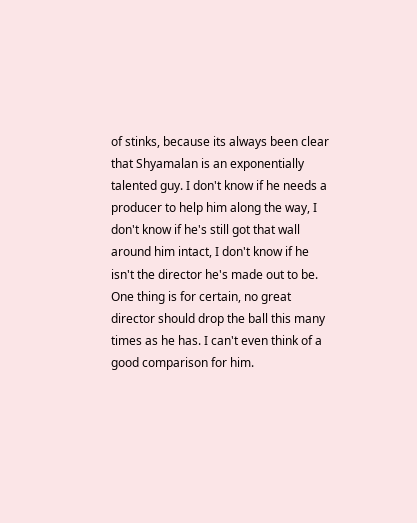of stinks, because its always been clear that Shyamalan is an exponentially talented guy. I don't know if he needs a producer to help him along the way, I don't know if he's still got that wall around him intact, I don't know if he isn't the director he's made out to be. One thing is for certain, no great director should drop the ball this many times as he has. I can't even think of a good comparison for him.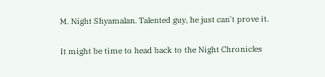M. Night Shyamalan. Talented guy, he just can't prove it.

It might be time to head back to the Night Chronicles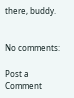there, buddy.


No comments:

Post a Comment